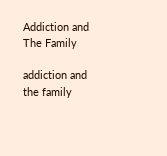Addiction and The Family

addiction and the family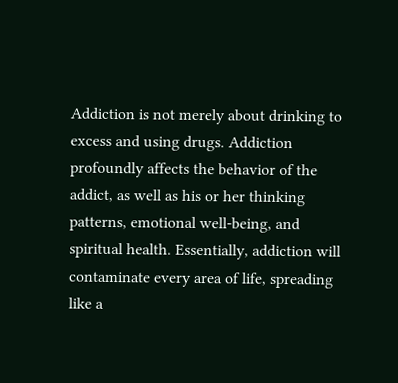Addiction is not merely about drinking to excess and using drugs. Addiction profoundly affects the behavior of the addict, as well as his or her thinking patterns, emotional well-being, and spiritual health. Essentially, addiction will contaminate every area of life, spreading like a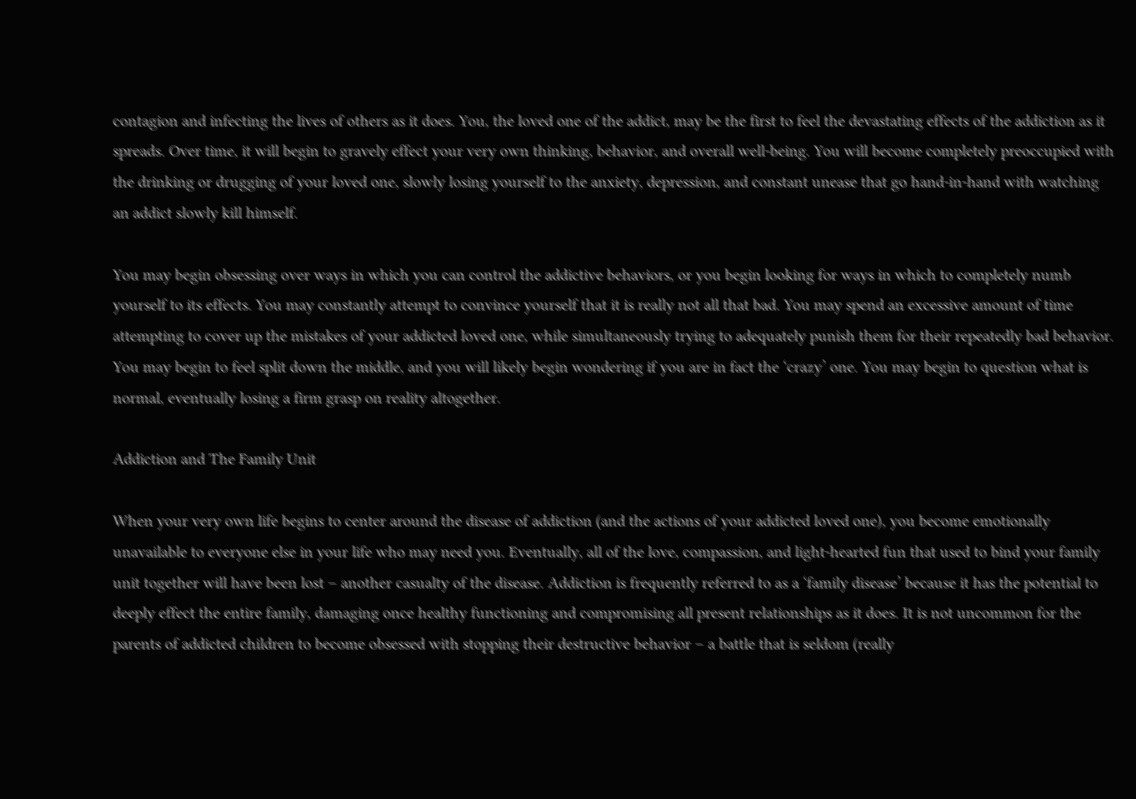contagion and infecting the lives of others as it does. You, the loved one of the addict, may be the first to feel the devastating effects of the addiction as it spreads. Over time, it will begin to gravely effect your very own thinking, behavior, and overall well-being. You will become completely preoccupied with the drinking or drugging of your loved one, slowly losing yourself to the anxiety, depression, and constant unease that go hand-in-hand with watching an addict slowly kill himself.

You may begin obsessing over ways in which you can control the addictive behaviors, or you begin looking for ways in which to completely numb yourself to its effects. You may constantly attempt to convince yourself that it is really not all that bad. You may spend an excessive amount of time attempting to cover up the mistakes of your addicted loved one, while simultaneously trying to adequately punish them for their repeatedly bad behavior. You may begin to feel split down the middle, and you will likely begin wondering if you are in fact the ‘crazy’ one. You may begin to question what is normal, eventually losing a firm grasp on reality altogether.

Addiction and The Family Unit

When your very own life begins to center around the disease of addiction (and the actions of your addicted loved one), you become emotionally unavailable to everyone else in your life who may need you. Eventually, all of the love, compassion, and light-hearted fun that used to bind your family unit together will have been lost – another casualty of the disease. Addiction is frequently referred to as a ‘family disease’ because it has the potential to deeply effect the entire family, damaging once healthy functioning and compromising all present relationships as it does. It is not uncommon for the parents of addicted children to become obsessed with stopping their destructive behavior – a battle that is seldom (really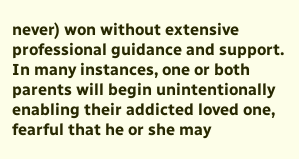never) won without extensive professional guidance and support. In many instances, one or both parents will begin unintentionally enabling their addicted loved one, fearful that he or she may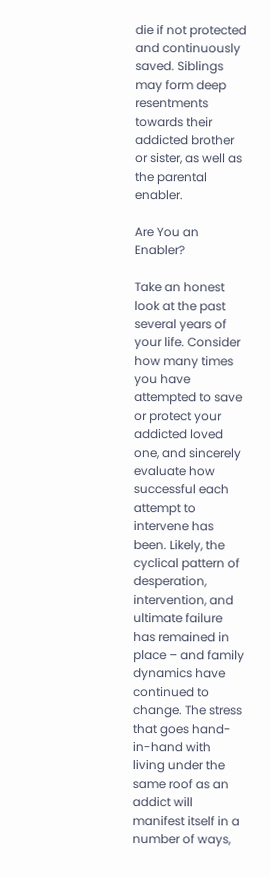die if not protected and continuously saved. Siblings may form deep resentments towards their addicted brother or sister, as well as the parental enabler.

Are You an Enabler?

Take an honest look at the past several years of your life. Consider how many times you have attempted to save or protect your addicted loved one, and sincerely evaluate how successful each attempt to intervene has been. Likely, the cyclical pattern of desperation, intervention, and ultimate failure has remained in place – and family dynamics have continued to change. The stress that goes hand-in-hand with living under the same roof as an addict will manifest itself in a number of ways,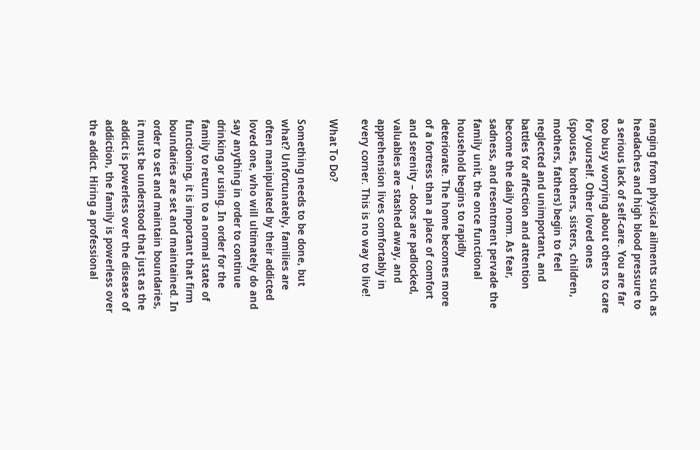ranging from physical ailments such as headaches and high blood pressure to a serious lack of self-care. You are far too busy worrying about others to care for yourself. Other loved ones (spouses, brothers, sisters, children, mothers, fathers) begin to feel neglected and unimportant, and battles for affection and attention become the daily norm. As fear, sadness, and resentment pervade the family unit, the once functional household begins to rapidly deteriorate. The home becomes more of a fortress than a place of comfort and serenity – doors are padlocked, valuables are stashed away, and apprehension lives comfortably in every corner. This is no way to live!

What To Do?

Something needs to be done, but what? Unfortunately, families are often manipulated by their addicted loved one, who will ultimately do and say anything in order to continue drinking or using. In order for the family to return to a normal state of functioning, it is important that firm boundaries are set and maintained. In order to set and maintain boundaries, it must be understood that just as the addict is powerless over the disease of addiction, the family is powerless over the addict. Hiring a professional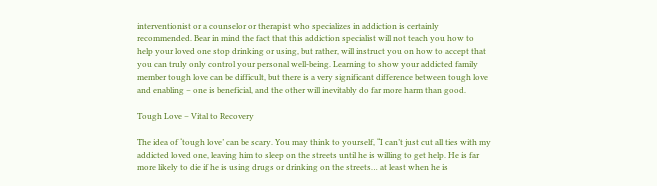interventionist or a counselor or therapist who specializes in addiction is certainly recommended. Bear in mind the fact that this addiction specialist will not teach you how to help your loved one stop drinking or using, but rather, will instruct you on how to accept that you can truly only control your personal well-being. Learning to show your addicted family member tough love can be difficult, but there is a very significant difference between tough love and enabling – one is beneficial, and the other will inevitably do far more harm than good.

Tough Love – Vital to Recovery

The idea of ‘tough love’ can be scary. You may think to yourself, “I can’t just cut all ties with my addicted loved one, leaving him to sleep on the streets until he is willing to get help. He is far more likely to die if he is using drugs or drinking on the streets… at least when he is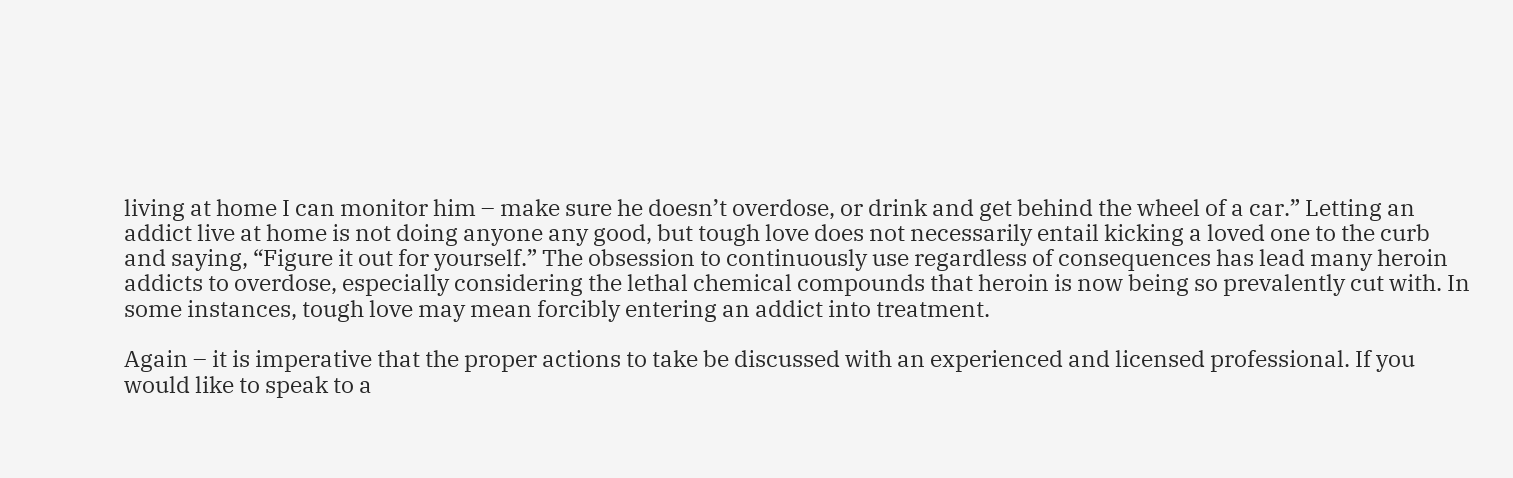living at home I can monitor him – make sure he doesn’t overdose, or drink and get behind the wheel of a car.” Letting an addict live at home is not doing anyone any good, but tough love does not necessarily entail kicking a loved one to the curb and saying, “Figure it out for yourself.” The obsession to continuously use regardless of consequences has lead many heroin addicts to overdose, especially considering the lethal chemical compounds that heroin is now being so prevalently cut with. In some instances, tough love may mean forcibly entering an addict into treatment.

Again – it is imperative that the proper actions to take be discussed with an experienced and licensed professional. If you would like to speak to a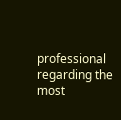professional regarding the most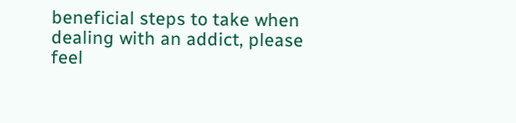beneficial steps to take when dealing with an addict, please feel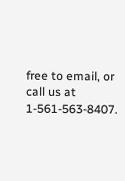free to email, or call us at 1-561-563-8407.